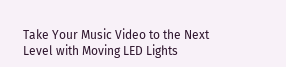Take Your Music Video to the Next Level with Moving LED Lights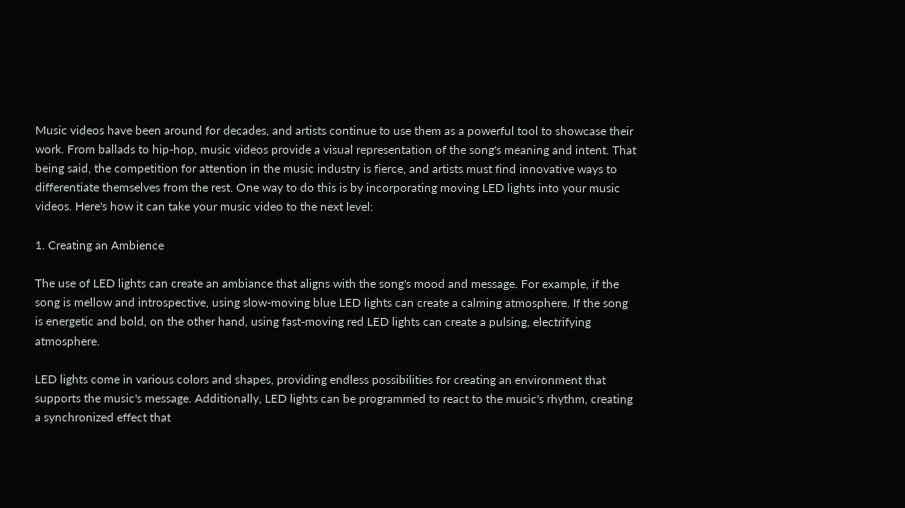Music videos have been around for decades, and artists continue to use them as a powerful tool to showcase their work. From ballads to hip-hop, music videos provide a visual representation of the song's meaning and intent. That being said, the competition for attention in the music industry is fierce, and artists must find innovative ways to differentiate themselves from the rest. One way to do this is by incorporating moving LED lights into your music videos. Here's how it can take your music video to the next level:

1. Creating an Ambience

The use of LED lights can create an ambiance that aligns with the song's mood and message. For example, if the song is mellow and introspective, using slow-moving blue LED lights can create a calming atmosphere. If the song is energetic and bold, on the other hand, using fast-moving red LED lights can create a pulsing, electrifying atmosphere.

LED lights come in various colors and shapes, providing endless possibilities for creating an environment that supports the music's message. Additionally, LED lights can be programmed to react to the music's rhythm, creating a synchronized effect that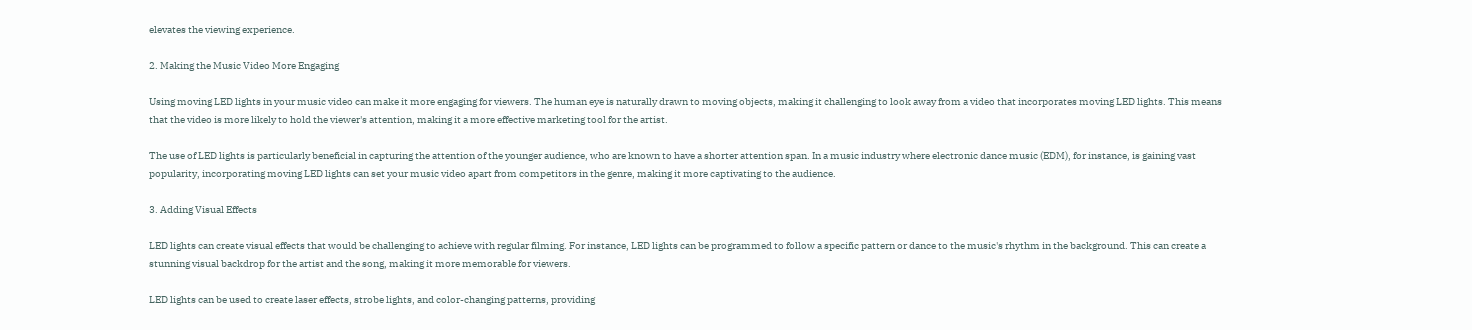elevates the viewing experience.

2. Making the Music Video More Engaging

Using moving LED lights in your music video can make it more engaging for viewers. The human eye is naturally drawn to moving objects, making it challenging to look away from a video that incorporates moving LED lights. This means that the video is more likely to hold the viewer's attention, making it a more effective marketing tool for the artist.

The use of LED lights is particularly beneficial in capturing the attention of the younger audience, who are known to have a shorter attention span. In a music industry where electronic dance music (EDM), for instance, is gaining vast popularity, incorporating moving LED lights can set your music video apart from competitors in the genre, making it more captivating to the audience.

3. Adding Visual Effects

LED lights can create visual effects that would be challenging to achieve with regular filming. For instance, LED lights can be programmed to follow a specific pattern or dance to the music's rhythm in the background. This can create a stunning visual backdrop for the artist and the song, making it more memorable for viewers.

LED lights can be used to create laser effects, strobe lights, and color-changing patterns, providing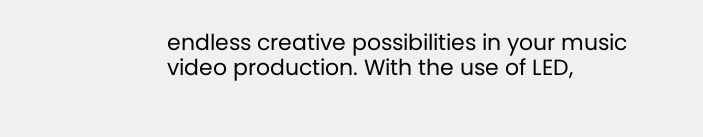endless creative possibilities in your music video production. With the use of LED,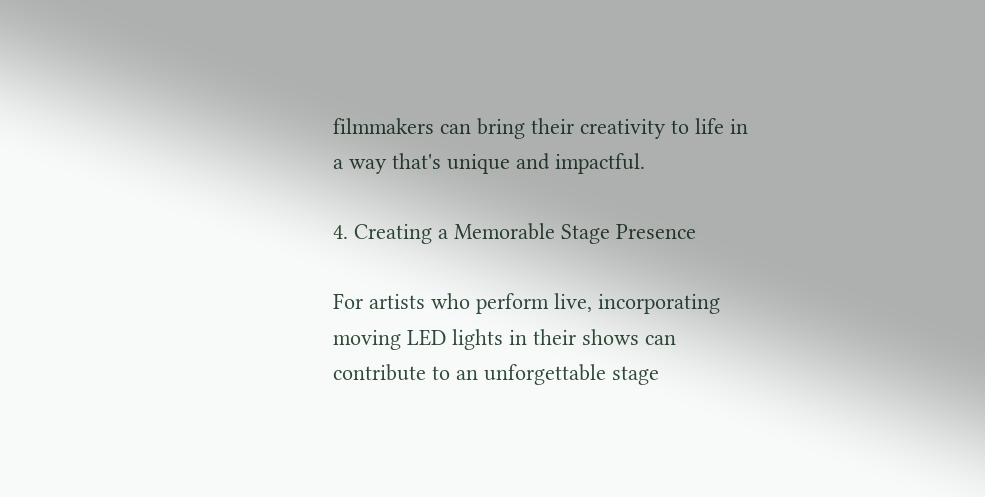filmmakers can bring their creativity to life in a way that's unique and impactful.

4. Creating a Memorable Stage Presence

For artists who perform live, incorporating moving LED lights in their shows can contribute to an unforgettable stage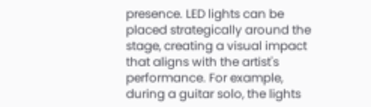presence. LED lights can be placed strategically around the stage, creating a visual impact that aligns with the artist's performance. For example, during a guitar solo, the lights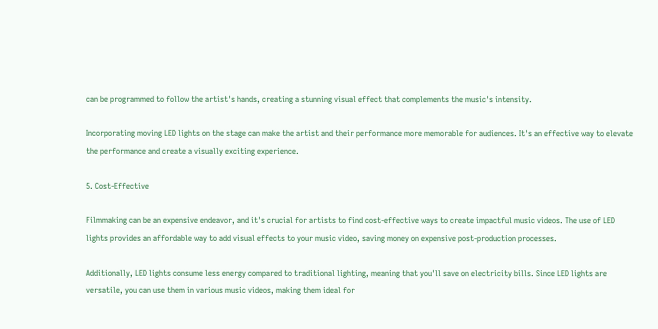can be programmed to follow the artist's hands, creating a stunning visual effect that complements the music's intensity.

Incorporating moving LED lights on the stage can make the artist and their performance more memorable for audiences. It's an effective way to elevate the performance and create a visually exciting experience.

5. Cost-Effective

Filmmaking can be an expensive endeavor, and it's crucial for artists to find cost-effective ways to create impactful music videos. The use of LED lights provides an affordable way to add visual effects to your music video, saving money on expensive post-production processes.

Additionally, LED lights consume less energy compared to traditional lighting, meaning that you'll save on electricity bills. Since LED lights are versatile, you can use them in various music videos, making them ideal for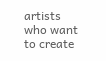artists who want to create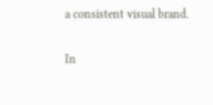a consistent visual brand.

In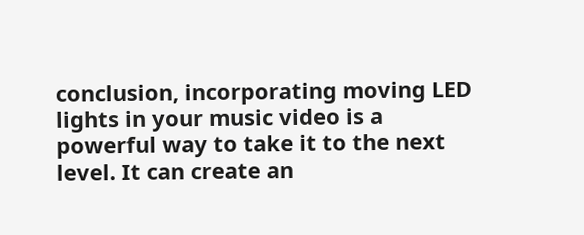conclusion, incorporating moving LED lights in your music video is a powerful way to take it to the next level. It can create an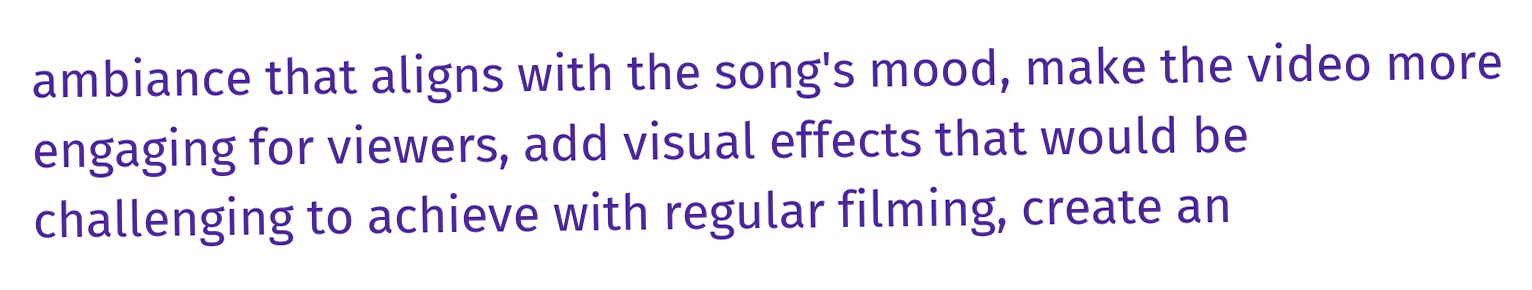ambiance that aligns with the song's mood, make the video more engaging for viewers, add visual effects that would be challenging to achieve with regular filming, create an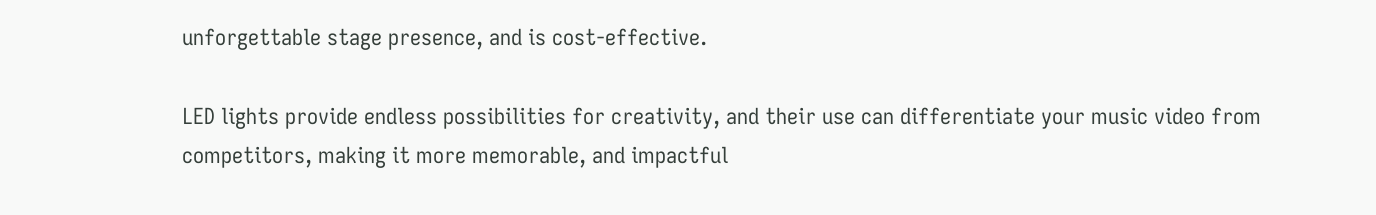unforgettable stage presence, and is cost-effective.

LED lights provide endless possibilities for creativity, and their use can differentiate your music video from competitors, making it more memorable, and impactful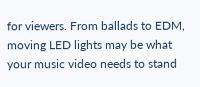for viewers. From ballads to EDM, moving LED lights may be what your music video needs to stand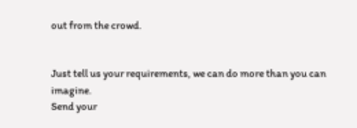out from the crowd.


Just tell us your requirements, we can do more than you can imagine.
Send your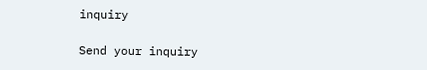inquiry

Send your inquiry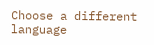Choose a different language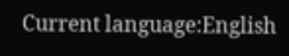Current language:English